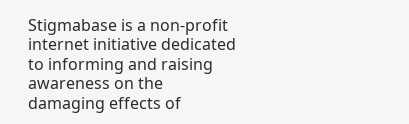Stigmabase is a non-profit internet initiative dedicated to informing and raising awareness on the damaging effects of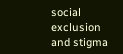social exclusion and stigma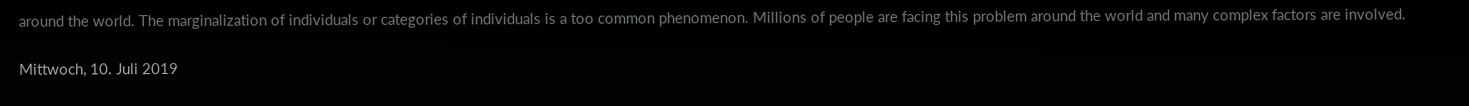around the world. The marginalization of individuals or categories of individuals is a too common phenomenon. Millions of people are facing this problem around the world and many complex factors are involved.

Mittwoch, 10. Juli 2019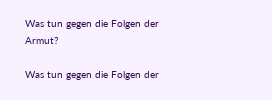Was tun gegen die Folgen der Armut?

Was tun gegen die Folgen der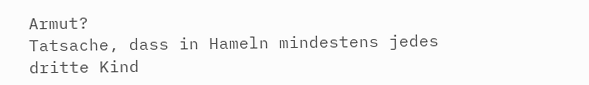Armut?
Tatsache, dass in Hameln mindestens jedes dritte Kind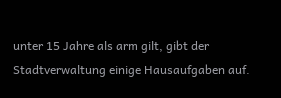unter 15 Jahre als arm gilt, gibt der Stadtverwaltung einige Hausaufgaben auf.